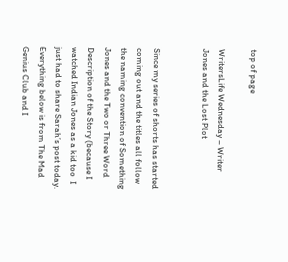top of page

WritersLife Wednesday – Writer Jones and the Lost Plot


Since my series of shorts has started coming out and the titles all follow the naming convention of Something Jones and the Two or Three Word Description of the Story (because I watched Indian Jones as a kid too  I just had to share Sarah’s post today.  Everything below is from The Mad Genius Club and I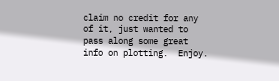claim no credit for any of it, just wanted to pass along some great info on plotting.  Enjoy.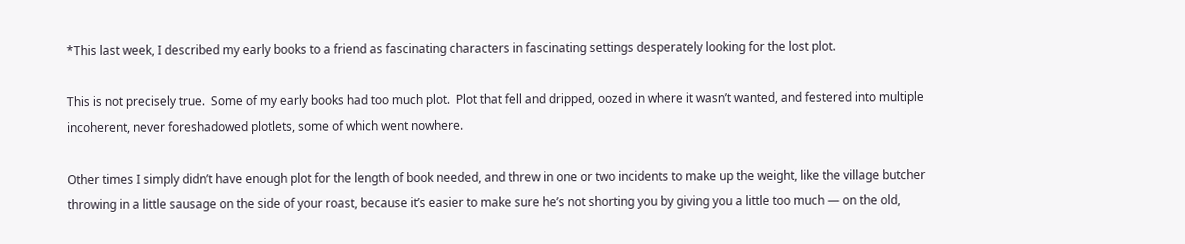*This last week, I described my early books to a friend as fascinating characters in fascinating settings desperately looking for the lost plot.

This is not precisely true.  Some of my early books had too much plot.  Plot that fell and dripped, oozed in where it wasn’t wanted, and festered into multiple incoherent, never foreshadowed plotlets, some of which went nowhere.

Other times I simply didn’t have enough plot for the length of book needed, and threw in one or two incidents to make up the weight, like the village butcher throwing in a little sausage on the side of your roast, because it’s easier to make sure he’s not shorting you by giving you a little too much — on the old,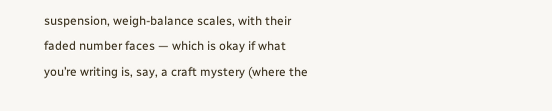suspension, weigh-balance scales, with their faded number faces — which is okay if what you’re writing is, say, a craft mystery (where the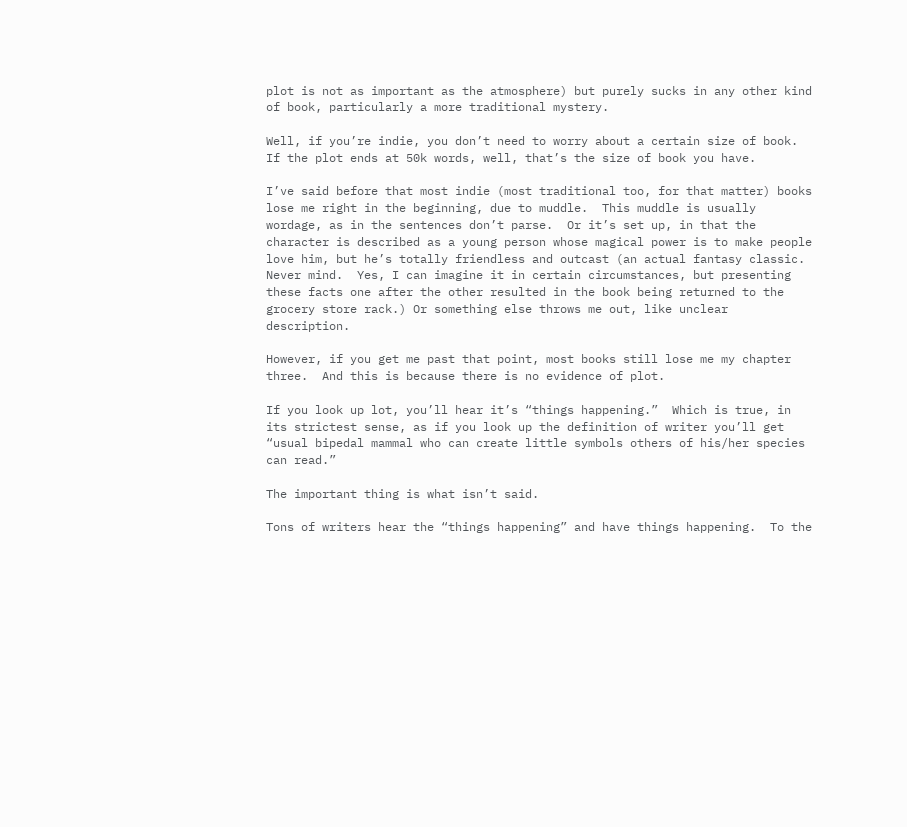plot is not as important as the atmosphere) but purely sucks in any other kind of book, particularly a more traditional mystery.

Well, if you’re indie, you don’t need to worry about a certain size of book.  If the plot ends at 50k words, well, that’s the size of book you have.

I’ve said before that most indie (most traditional too, for that matter) books lose me right in the beginning, due to muddle.  This muddle is usually wordage, as in the sentences don’t parse.  Or it’s set up, in that the character is described as a young person whose magical power is to make people love him, but he’s totally friendless and outcast (an actual fantasy classic.  Never mind.  Yes, I can imagine it in certain circumstances, but presenting these facts one after the other resulted in the book being returned to the grocery store rack.) Or something else throws me out, like unclear description.

However, if you get me past that point, most books still lose me my chapter three.  And this is because there is no evidence of plot.

If you look up lot, you’ll hear it’s “things happening.”  Which is true, in its strictest sense, as if you look up the definition of writer you’ll get “usual bipedal mammal who can create little symbols others of his/her species can read.”

The important thing is what isn’t said.

Tons of writers hear the “things happening” and have things happening.  To the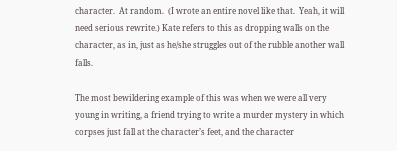character.  At random.  (I wrote an entire novel like that.  Yeah, it will need serious rewrite.) Kate refers to this as dropping walls on the character, as in, just as he/she struggles out of the rubble another wall falls.

The most bewildering example of this was when we were all very young in writing, a friend trying to write a murder mystery in which corpses just fall at the character’s feet, and the character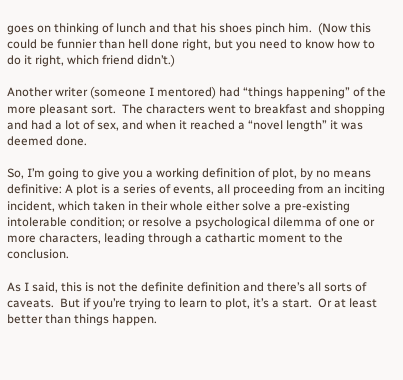goes on thinking of lunch and that his shoes pinch him.  (Now this could be funnier than hell done right, but you need to know how to do it right, which friend didn’t.)

Another writer (someone I mentored) had “things happening” of the more pleasant sort.  The characters went to breakfast and shopping and had a lot of sex, and when it reached a “novel length” it was deemed done.

So, I’m going to give you a working definition of plot, by no means definitive: A plot is a series of events, all proceeding from an inciting incident, which taken in their whole either solve a pre-existing intolerable condition; or resolve a psychological dilemma of one or more characters, leading through a cathartic moment to the conclusion.

As I said, this is not the definite definition and there’s all sorts of caveats.  But if you’re trying to learn to plot, it’s a start.  Or at least better than things happen.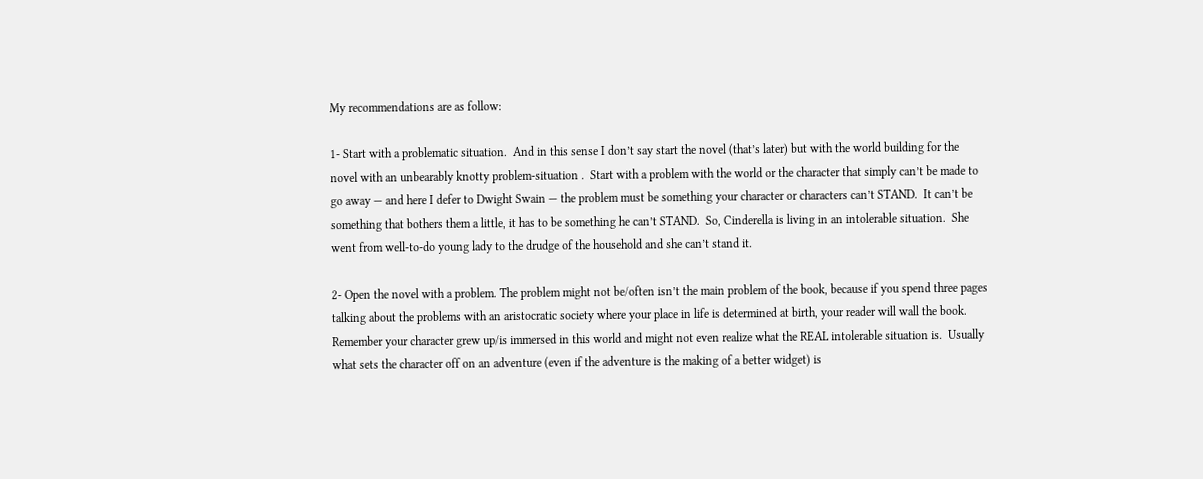My recommendations are as follow:

1- Start with a problematic situation.  And in this sense I don’t say start the novel (that’s later) but with the world building for the novel with an unbearably knotty problem-situation .  Start with a problem with the world or the character that simply can’t be made to go away — and here I defer to Dwight Swain — the problem must be something your character or characters can’t STAND.  It can’t be something that bothers them a little, it has to be something he can’t STAND.  So, Cinderella is living in an intolerable situation.  She went from well-to-do young lady to the drudge of the household and she can’t stand it.

2- Open the novel with a problem. The problem might not be/often isn’t the main problem of the book, because if you spend three pages talking about the problems with an aristocratic society where your place in life is determined at birth, your reader will wall the book. Remember your character grew up/is immersed in this world and might not even realize what the REAL intolerable situation is.  Usually what sets the character off on an adventure (even if the adventure is the making of a better widget) is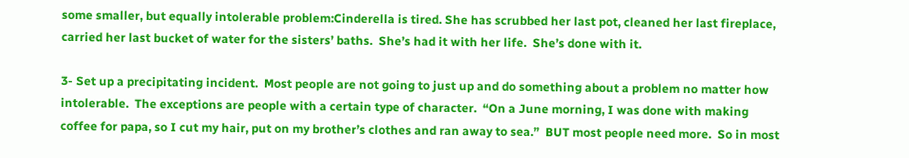some smaller, but equally intolerable problem:Cinderella is tired. She has scrubbed her last pot, cleaned her last fireplace, carried her last bucket of water for the sisters’ baths.  She’s had it with her life.  She’s done with it.

3- Set up a precipitating incident.  Most people are not going to just up and do something about a problem no matter how intolerable.  The exceptions are people with a certain type of character.  “On a June morning, I was done with making coffee for papa, so I cut my hair, put on my brother’s clothes and ran away to sea.”  BUT most people need more.  So in most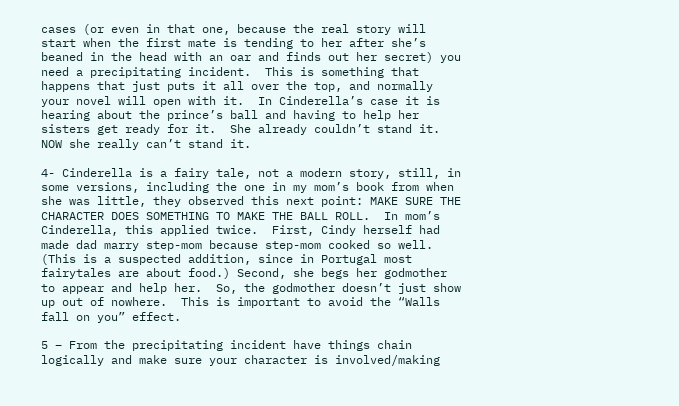cases (or even in that one, because the real story will start when the first mate is tending to her after she’s beaned in the head with an oar and finds out her secret) you need a precipitating incident.  This is something that happens that just puts it all over the top, and normally your novel will open with it.  In Cinderella’s case it is hearing about the prince’s ball and having to help her sisters get ready for it.  She already couldn’t stand it.  NOW she really can’t stand it.

4- Cinderella is a fairy tale, not a modern story, still, in some versions, including the one in my mom’s book from when she was little, they observed this next point: MAKE SURE THE CHARACTER DOES SOMETHING TO MAKE THE BALL ROLL.  In mom’s Cinderella, this applied twice.  First, Cindy herself had made dad marry step-mom because step-mom cooked so well.  (This is a suspected addition, since in Portugal most fairytales are about food.) Second, she begs her godmother to appear and help her.  So, the godmother doesn’t just show up out of nowhere.  This is important to avoid the “Walls fall on you” effect.

5 – From the precipitating incident have things chain logically and make sure your character is involved/making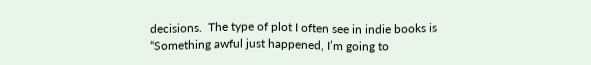decisions.  The type of plot I often see in indie books is “Something awful just happened, I’m going to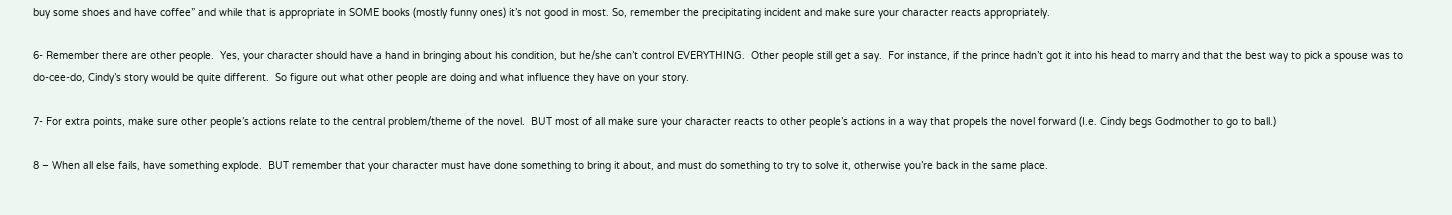buy some shoes and have coffee” and while that is appropriate in SOME books (mostly funny ones) it’s not good in most. So, remember the precipitating incident and make sure your character reacts appropriately.

6- Remember there are other people.  Yes, your character should have a hand in bringing about his condition, but he/she can’t control EVERYTHING.  Other people still get a say.  For instance, if the prince hadn’t got it into his head to marry and that the best way to pick a spouse was to do-cee-do, Cindy’s story would be quite different.  So figure out what other people are doing and what influence they have on your story.

7- For extra points, make sure other people’s actions relate to the central problem/theme of the novel.  BUT most of all make sure your character reacts to other people’s actions in a way that propels the novel forward (I.e. Cindy begs Godmother to go to ball.)

8 – When all else fails, have something explode.  BUT remember that your character must have done something to bring it about, and must do something to try to solve it, otherwise you’re back in the same place.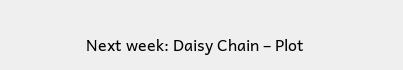Next week: Daisy Chain – Plot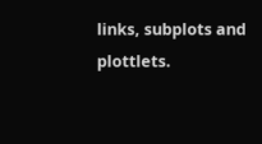links, subplots and plottlets.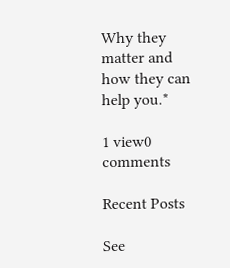Why they matter and how they can help you.*

1 view0 comments

Recent Posts

See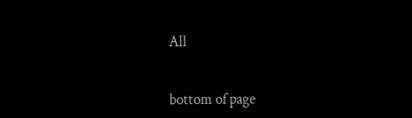All


bottom of page